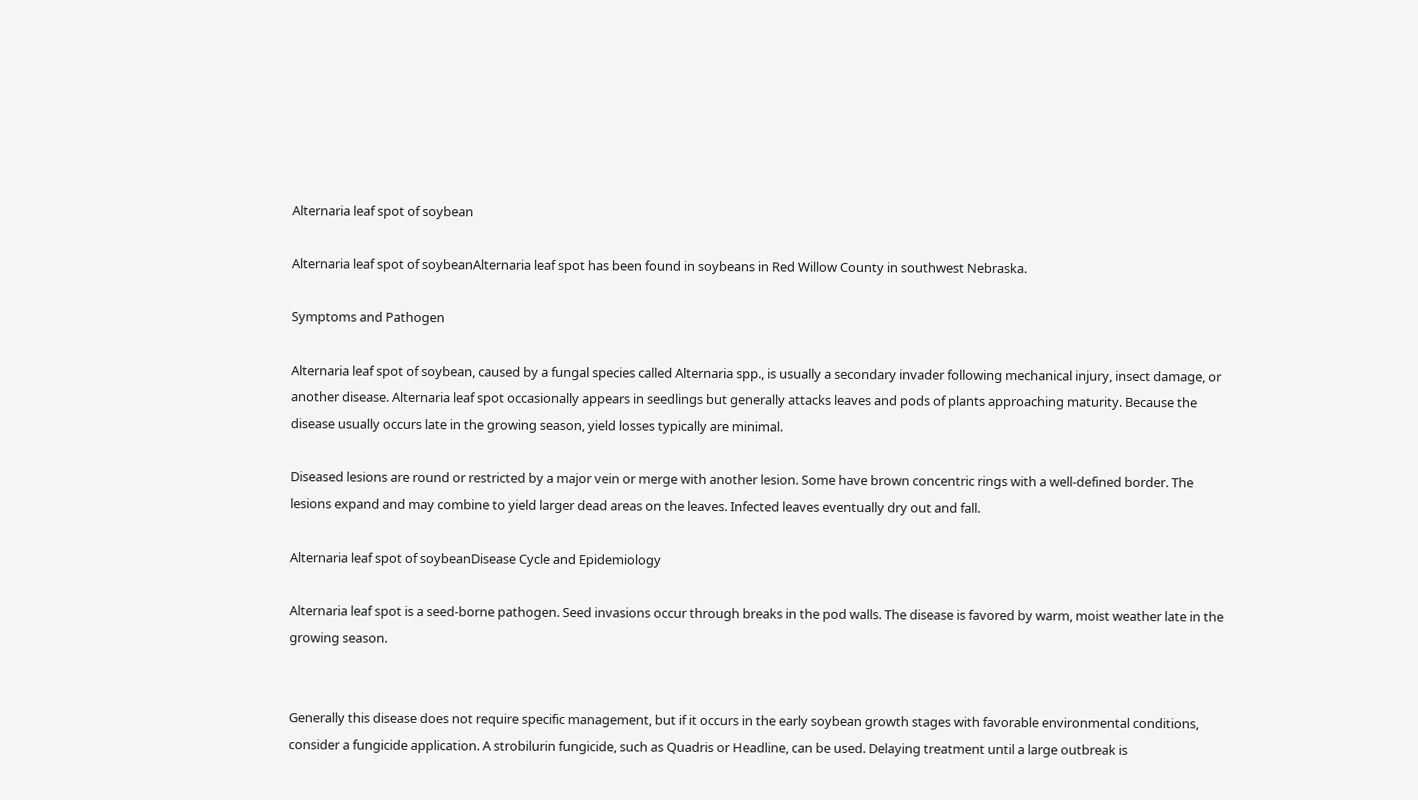Alternaria leaf spot of soybean

Alternaria leaf spot of soybeanAlternaria leaf spot has been found in soybeans in Red Willow County in southwest Nebraska.

Symptoms and Pathogen

Alternaria leaf spot of soybean, caused by a fungal species called Alternaria spp., is usually a secondary invader following mechanical injury, insect damage, or another disease. Alternaria leaf spot occasionally appears in seedlings but generally attacks leaves and pods of plants approaching maturity. Because the disease usually occurs late in the growing season, yield losses typically are minimal.

Diseased lesions are round or restricted by a major vein or merge with another lesion. Some have brown concentric rings with a well-defined border. The lesions expand and may combine to yield larger dead areas on the leaves. Infected leaves eventually dry out and fall.

Alternaria leaf spot of soybeanDisease Cycle and Epidemiology

Alternaria leaf spot is a seed-borne pathogen. Seed invasions occur through breaks in the pod walls. The disease is favored by warm, moist weather late in the growing season.


Generally this disease does not require specific management, but if it occurs in the early soybean growth stages with favorable environmental conditions, consider a fungicide application. A strobilurin fungicide, such as Quadris or Headline, can be used. Delaying treatment until a large outbreak is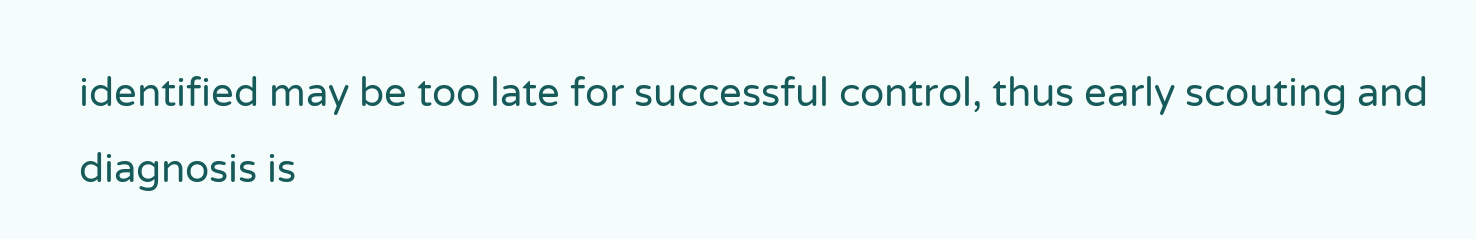identified may be too late for successful control, thus early scouting and diagnosis is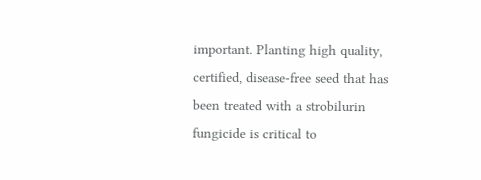important. Planting high quality, certified, disease-free seed that has been treated with a strobilurin fungicide is critical to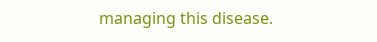managing this disease.